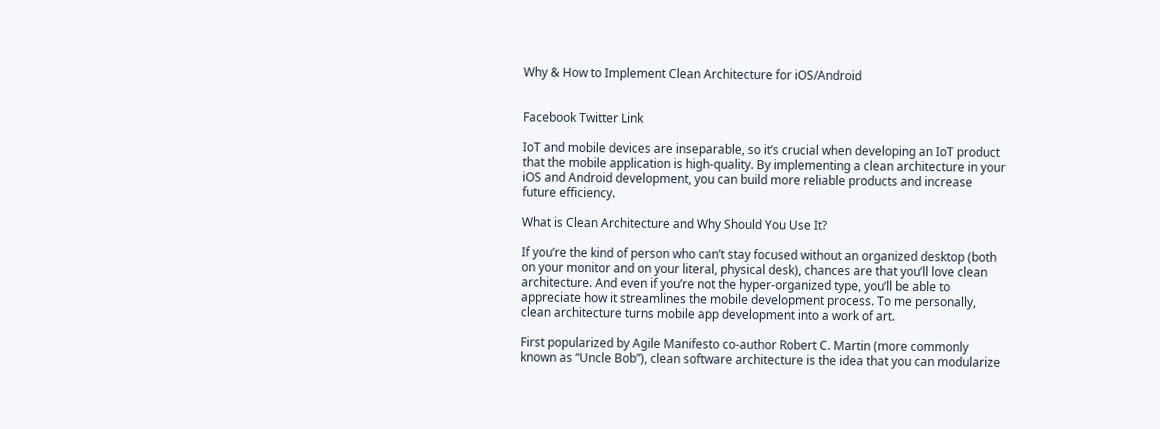Why & How to Implement Clean Architecture for iOS/Android


Facebook Twitter Link

IoT and mobile devices are inseparable, so it’s crucial when developing an IoT product that the mobile application is high-quality. By implementing a clean architecture in your iOS and Android development, you can build more reliable products and increase future efficiency.

What is Clean Architecture and Why Should You Use It?

If you’re the kind of person who can’t stay focused without an organized desktop (both on your monitor and on your literal, physical desk), chances are that you’ll love clean architecture. And even if you’re not the hyper-organized type, you’ll be able to appreciate how it streamlines the mobile development process. To me personally, clean architecture turns mobile app development into a work of art.

First popularized by Agile Manifesto co-author Robert C. Martin (more commonly known as “Uncle Bob”), clean software architecture is the idea that you can modularize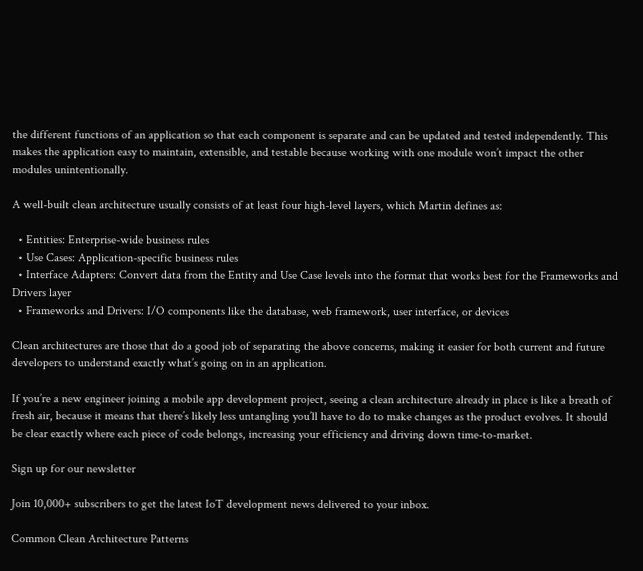the different functions of an application so that each component is separate and can be updated and tested independently. This makes the application easy to maintain, extensible, and testable because working with one module won’t impact the other modules unintentionally.

A well-built clean architecture usually consists of at least four high-level layers, which Martin defines as:

  • Entities: Enterprise-wide business rules
  • Use Cases: Application-specific business rules
  • Interface Adapters: Convert data from the Entity and Use Case levels into the format that works best for the Frameworks and Drivers layer
  • Frameworks and Drivers: I/O components like the database, web framework, user interface, or devices

Clean architectures are those that do a good job of separating the above concerns, making it easier for both current and future developers to understand exactly what’s going on in an application.

If you’re a new engineer joining a mobile app development project, seeing a clean architecture already in place is like a breath of fresh air, because it means that there’s likely less untangling you’ll have to do to make changes as the product evolves. It should be clear exactly where each piece of code belongs, increasing your efficiency and driving down time-to-market.

Sign up for our newsletter

Join 10,000+ subscribers to get the latest IoT development news delivered to your inbox.

Common Clean Architecture Patterns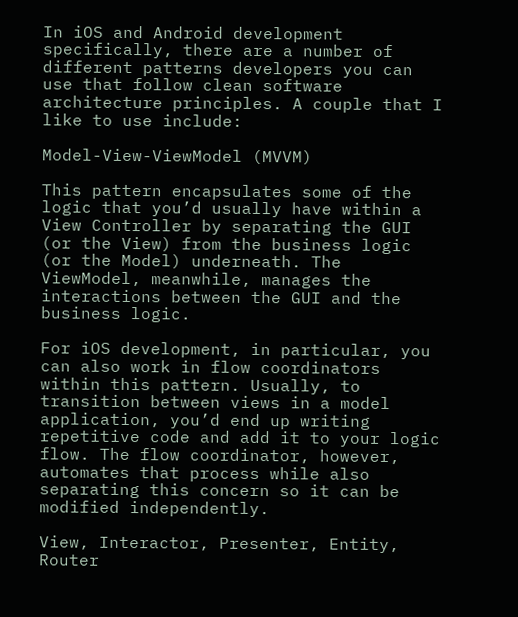In iOS and Android development specifically, there are a number of different patterns developers you can use that follow clean software architecture principles. A couple that I like to use include:

Model-View-ViewModel (MVVM)

This pattern encapsulates some of the logic that you’d usually have within a View Controller by separating the GUI (or the View) from the business logic (or the Model) underneath. The ViewModel, meanwhile, manages the interactions between the GUI and the business logic.

For iOS development, in particular, you can also work in flow coordinators within this pattern. Usually, to transition between views in a model application, you’d end up writing repetitive code and add it to your logic flow. The flow coordinator, however, automates that process while also separating this concern so it can be modified independently.

View, Interactor, Presenter, Entity, Router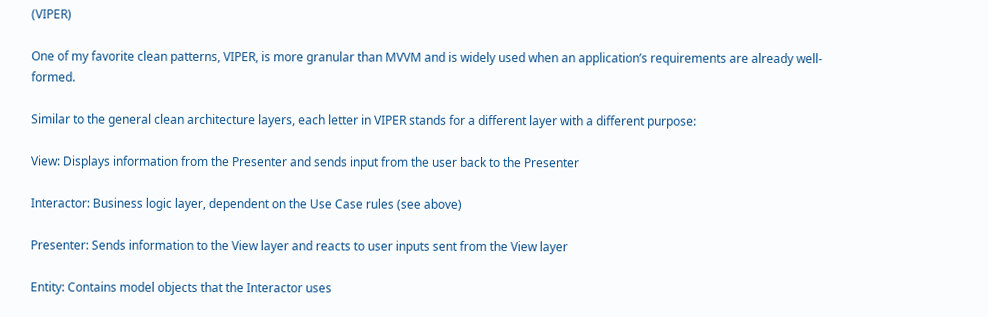(VIPER)

One of my favorite clean patterns, VIPER, is more granular than MVVM and is widely used when an application’s requirements are already well-formed.

Similar to the general clean architecture layers, each letter in VIPER stands for a different layer with a different purpose:

View: Displays information from the Presenter and sends input from the user back to the Presenter

Interactor: Business logic layer, dependent on the Use Case rules (see above)

Presenter: Sends information to the View layer and reacts to user inputs sent from the View layer

Entity: Contains model objects that the Interactor uses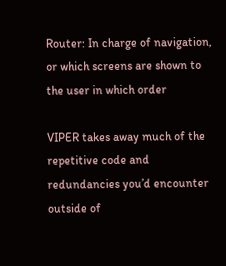Router: In charge of navigation, or which screens are shown to the user in which order

VIPER takes away much of the repetitive code and redundancies you’d encounter outside of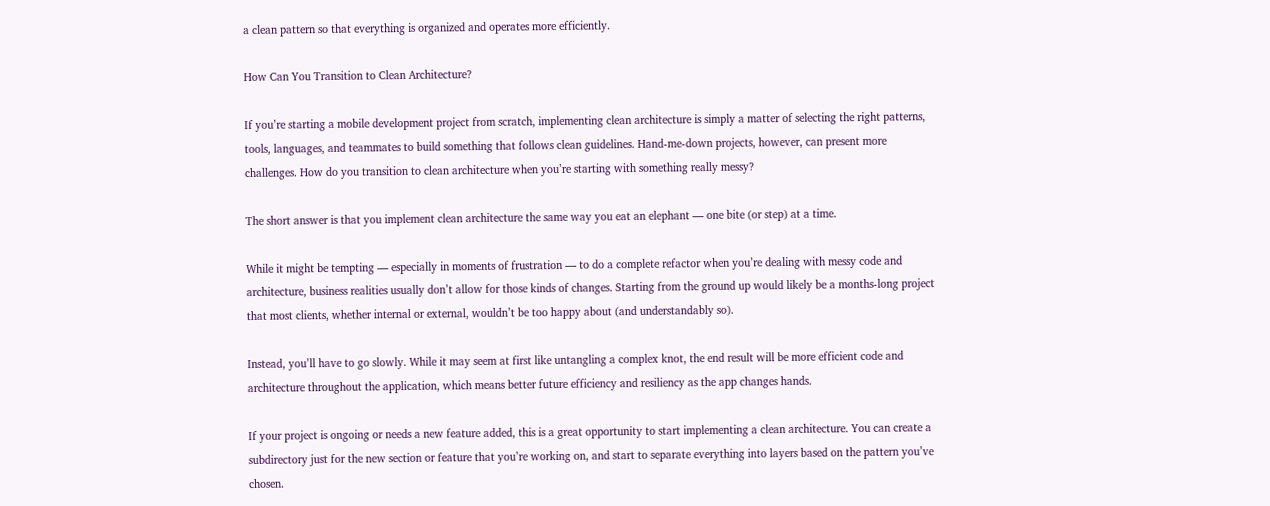a clean pattern so that everything is organized and operates more efficiently.

How Can You Transition to Clean Architecture?

If you’re starting a mobile development project from scratch, implementing clean architecture is simply a matter of selecting the right patterns, tools, languages, and teammates to build something that follows clean guidelines. Hand-me-down projects, however, can present more challenges. How do you transition to clean architecture when you’re starting with something really messy?

The short answer is that you implement clean architecture the same way you eat an elephant — one bite (or step) at a time.

While it might be tempting — especially in moments of frustration — to do a complete refactor when you’re dealing with messy code and architecture, business realities usually don’t allow for those kinds of changes. Starting from the ground up would likely be a months-long project that most clients, whether internal or external, wouldn’t be too happy about (and understandably so).

Instead, you’ll have to go slowly. While it may seem at first like untangling a complex knot, the end result will be more efficient code and architecture throughout the application, which means better future efficiency and resiliency as the app changes hands.

If your project is ongoing or needs a new feature added, this is a great opportunity to start implementing a clean architecture. You can create a subdirectory just for the new section or feature that you’re working on, and start to separate everything into layers based on the pattern you’ve chosen.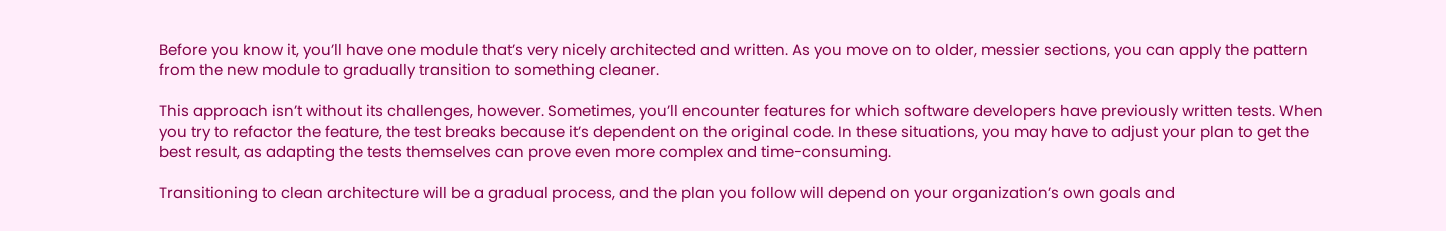Before you know it, you’ll have one module that’s very nicely architected and written. As you move on to older, messier sections, you can apply the pattern from the new module to gradually transition to something cleaner.

This approach isn’t without its challenges, however. Sometimes, you’ll encounter features for which software developers have previously written tests. When you try to refactor the feature, the test breaks because it’s dependent on the original code. In these situations, you may have to adjust your plan to get the best result, as adapting the tests themselves can prove even more complex and time-consuming.

Transitioning to clean architecture will be a gradual process, and the plan you follow will depend on your organization’s own goals and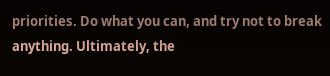priorities. Do what you can, and try not to break anything. Ultimately, the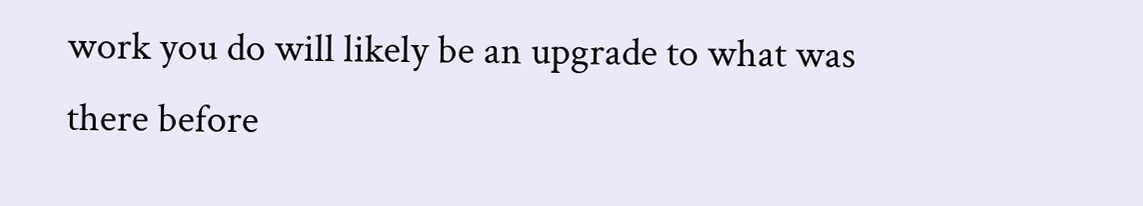work you do will likely be an upgrade to what was there before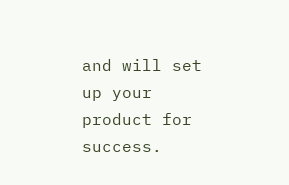and will set up your product for success.